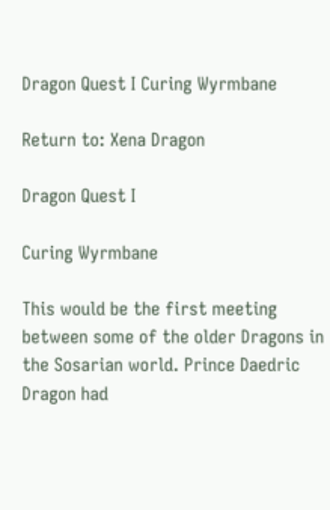Dragon Quest I Curing Wyrmbane

Return to: Xena Dragon

Dragon Quest I

Curing Wyrmbane

This would be the first meeting between some of the older Dragons in the Sosarian world. Prince Daedric Dragon had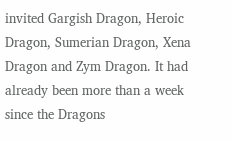invited Gargish Dragon, Heroic Dragon, Sumerian Dragon, Xena Dragon and Zym Dragon. It had already been more than a week since the Dragons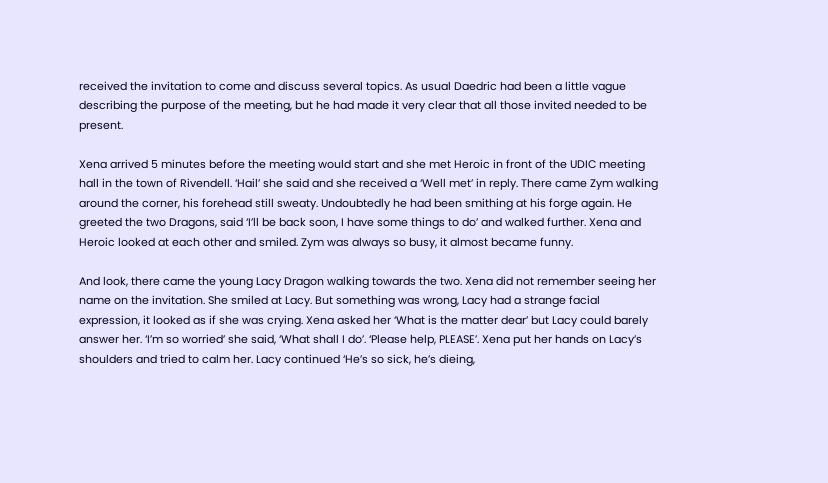received the invitation to come and discuss several topics. As usual Daedric had been a little vague describing the purpose of the meeting, but he had made it very clear that all those invited needed to be present.

Xena arrived 5 minutes before the meeting would start and she met Heroic in front of the UDIC meeting hall in the town of Rivendell. ‘Hail’ she said and she received a ‘Well met’ in reply. There came Zym walking around the corner, his forehead still sweaty. Undoubtedly he had been smithing at his forge again. He greeted the two Dragons, said ‘I’ll be back soon, I have some things to do’ and walked further. Xena and Heroic looked at each other and smiled. Zym was always so busy, it almost became funny.

And look, there came the young Lacy Dragon walking towards the two. Xena did not remember seeing her name on the invitation. She smiled at Lacy. But something was wrong, Lacy had a strange facial expression, it looked as if she was crying. Xena asked her ‘What is the matter dear’ but Lacy could barely answer her. ‘I’m so worried’ she said, ‘What shall I do’. ‘Please help, PLEASE’. Xena put her hands on Lacy’s shoulders and tried to calm her. Lacy continued ‘He’s so sick, he’s dieing,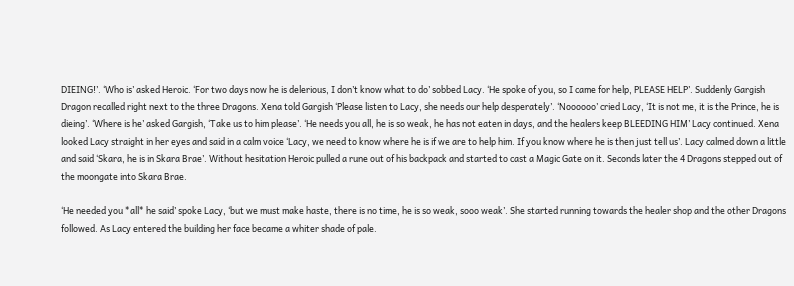DIEING!’. ‘Who is’ asked Heroic. ‘For two days now he is delerious, I don’t know what to do’ sobbed Lacy. ‘He spoke of you, so I came for help, PLEASE HELP’. Suddenly Gargish Dragon recalled right next to the three Dragons. Xena told Gargish ‘Please listen to Lacy, she needs our help desperately’. ‘Noooooo’ cried Lacy, ‘It is not me, it is the Prince, he is dieing’. ‘Where is he’ asked Gargish, ‘Take us to him please’. ‘He needs you all, he is so weak, he has not eaten in days, and the healers keep BLEEDING HIM’ Lacy continued. Xena looked Lacy straight in her eyes and said in a calm voice ‘Lacy, we need to know where he is if we are to help him. If you know where he is then just tell us’. Lacy calmed down a little and said ‘Skara, he is in Skara Brae’. Without hesitation Heroic pulled a rune out of his backpack and started to cast a Magic Gate on it. Seconds later the 4 Dragons stepped out of the moongate into Skara Brae.

‘He needed you *all* he said’ spoke Lacy, ‘but we must make haste, there is no time, he is so weak, sooo weak’. She started running towards the healer shop and the other Dragons followed. As Lacy entered the building her face became a whiter shade of pale.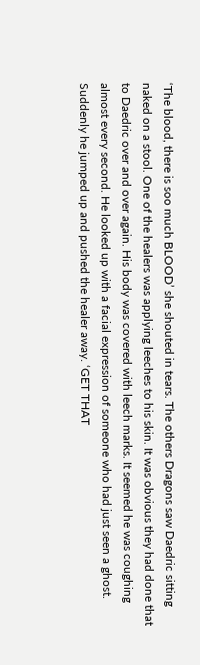‘The blood, there is soo much BLOOD’ she shouted in tears. The others Dragons saw Daedric sitting naked on a stool. One of the healers was applying leeches to his skin. It was obvious they had done that to Daedric over and over again. His body was covered with leech marks. It seemed he was coughing almost every second. He looked up with a facial expression of someone who had just seen a ghost. Suddenly he jumped up and pushed the healer away. ‘GET THAT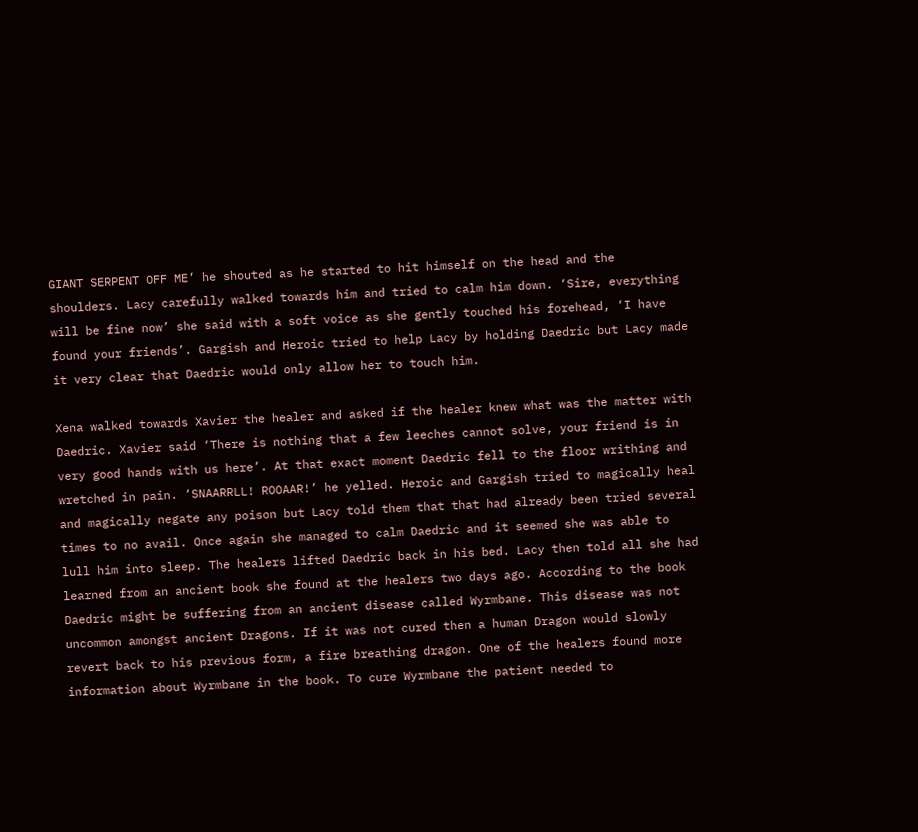GIANT SERPENT OFF ME’ he shouted as he started to hit himself on the head and the shoulders. Lacy carefully walked towards him and tried to calm him down. ‘Sire, everything will be fine now’ she said with a soft voice as she gently touched his forehead, ‘I have found your friends’. Gargish and Heroic tried to help Lacy by holding Daedric but Lacy made it very clear that Daedric would only allow her to touch him.

Xena walked towards Xavier the healer and asked if the healer knew what was the matter with Daedric. Xavier said ‘There is nothing that a few leeches cannot solve, your friend is in very good hands with us here’. At that exact moment Daedric fell to the floor writhing and wretched in pain. ‘SNAARRLL! ROOAAR!’ he yelled. Heroic and Gargish tried to magically heal and magically negate any poison but Lacy told them that that had already been tried several times to no avail. Once again she managed to calm Daedric and it seemed she was able to lull him into sleep. The healers lifted Daedric back in his bed. Lacy then told all she had learned from an ancient book she found at the healers two days ago. According to the book Daedric might be suffering from an ancient disease called Wyrmbane. This disease was not uncommon amongst ancient Dragons. If it was not cured then a human Dragon would slowly revert back to his previous form, a fire breathing dragon. One of the healers found more information about Wyrmbane in the book. To cure Wyrmbane the patient needed to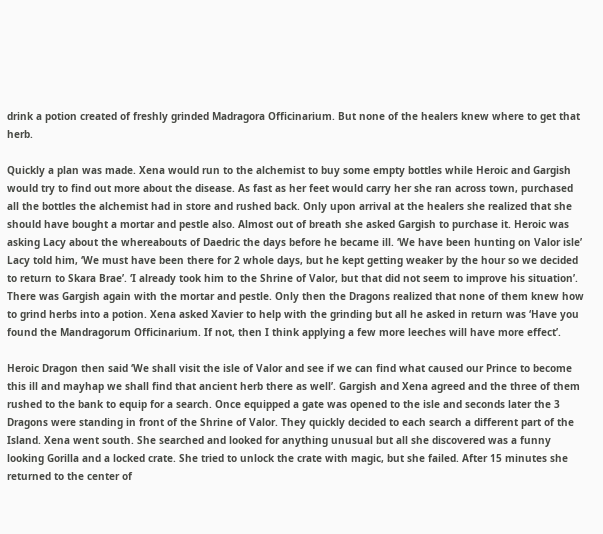drink a potion created of freshly grinded Madragora Officinarium. But none of the healers knew where to get that herb.

Quickly a plan was made. Xena would run to the alchemist to buy some empty bottles while Heroic and Gargish would try to find out more about the disease. As fast as her feet would carry her she ran across town, purchased all the bottles the alchemist had in store and rushed back. Only upon arrival at the healers she realized that she should have bought a mortar and pestle also. Almost out of breath she asked Gargish to purchase it. Heroic was asking Lacy about the whereabouts of Daedric the days before he became ill. ‘We have been hunting on Valor isle’ Lacy told him, ‘We must have been there for 2 whole days, but he kept getting weaker by the hour so we decided to return to Skara Brae’. ‘I already took him to the Shrine of Valor, but that did not seem to improve his situation’. There was Gargish again with the mortar and pestle. Only then the Dragons realized that none of them knew how to grind herbs into a potion. Xena asked Xavier to help with the grinding but all he asked in return was ‘Have you found the Mandragorum Officinarium. If not, then I think applying a few more leeches will have more effect’.

Heroic Dragon then said ‘We shall visit the isle of Valor and see if we can find what caused our Prince to become this ill and mayhap we shall find that ancient herb there as well’. Gargish and Xena agreed and the three of them rushed to the bank to equip for a search. Once equipped a gate was opened to the isle and seconds later the 3 Dragons were standing in front of the Shrine of Valor. They quickly decided to each search a different part of the Island. Xena went south. She searched and looked for anything unusual but all she discovered was a funny looking Gorilla and a locked crate. She tried to unlock the crate with magic, but she failed. After 15 minutes she returned to the center of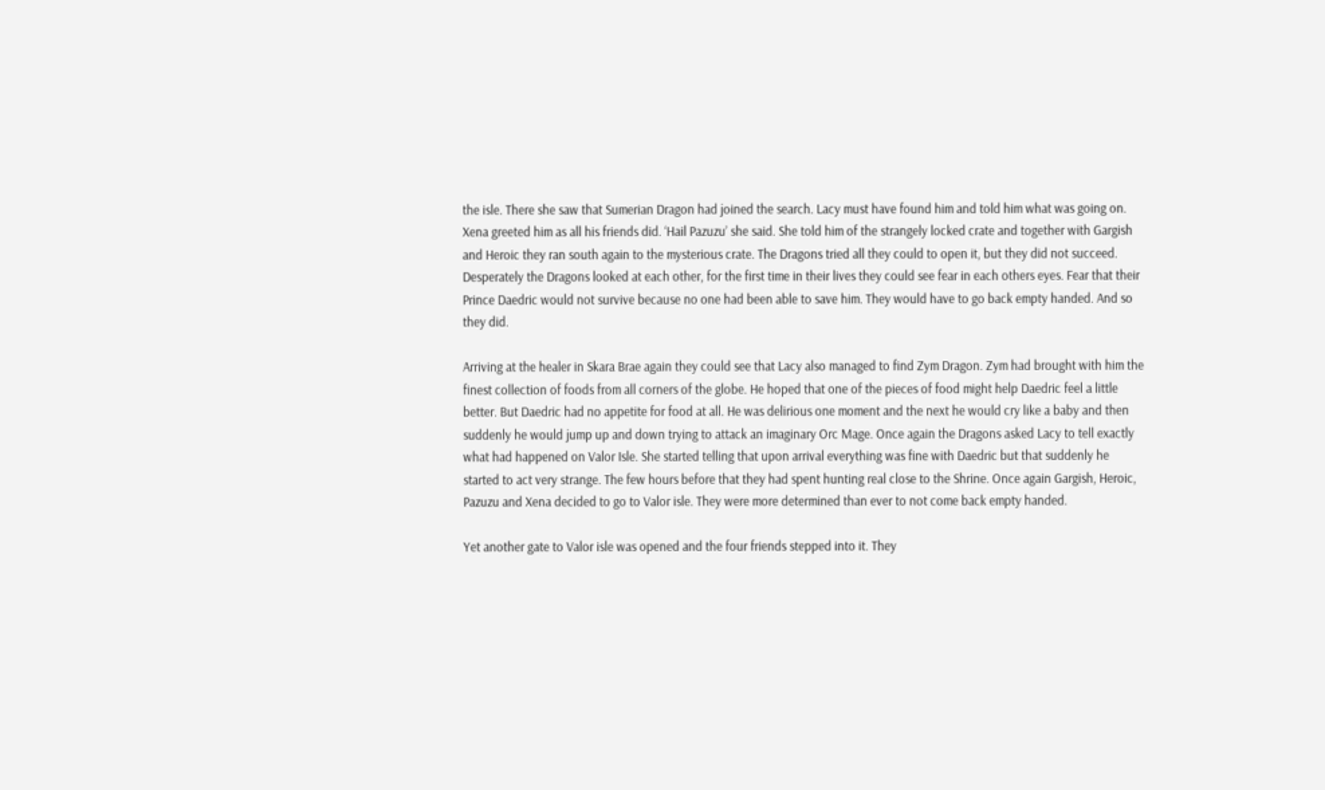the isle. There she saw that Sumerian Dragon had joined the search. Lacy must have found him and told him what was going on. Xena greeted him as all his friends did. ‘Hail Pazuzu’ she said. She told him of the strangely locked crate and together with Gargish and Heroic they ran south again to the mysterious crate. The Dragons tried all they could to open it, but they did not succeed. Desperately the Dragons looked at each other, for the first time in their lives they could see fear in each others eyes. Fear that their Prince Daedric would not survive because no one had been able to save him. They would have to go back empty handed. And so they did.

Arriving at the healer in Skara Brae again they could see that Lacy also managed to find Zym Dragon. Zym had brought with him the finest collection of foods from all corners of the globe. He hoped that one of the pieces of food might help Daedric feel a little better. But Daedric had no appetite for food at all. He was delirious one moment and the next he would cry like a baby and then suddenly he would jump up and down trying to attack an imaginary Orc Mage. Once again the Dragons asked Lacy to tell exactly what had happened on Valor Isle. She started telling that upon arrival everything was fine with Daedric but that suddenly he started to act very strange. The few hours before that they had spent hunting real close to the Shrine. Once again Gargish, Heroic, Pazuzu and Xena decided to go to Valor isle. They were more determined than ever to not come back empty handed.

Yet another gate to Valor isle was opened and the four friends stepped into it. They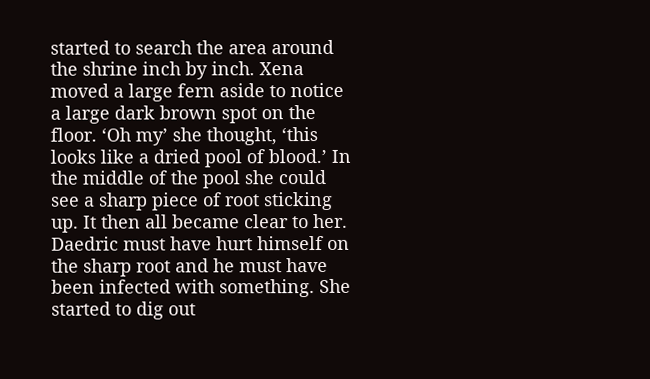started to search the area around the shrine inch by inch. Xena moved a large fern aside to notice a large dark brown spot on the floor. ‘Oh my’ she thought, ‘this looks like a dried pool of blood.’ In the middle of the pool she could see a sharp piece of root sticking up. It then all became clear to her. Daedric must have hurt himself on the sharp root and he must have been infected with something. She started to dig out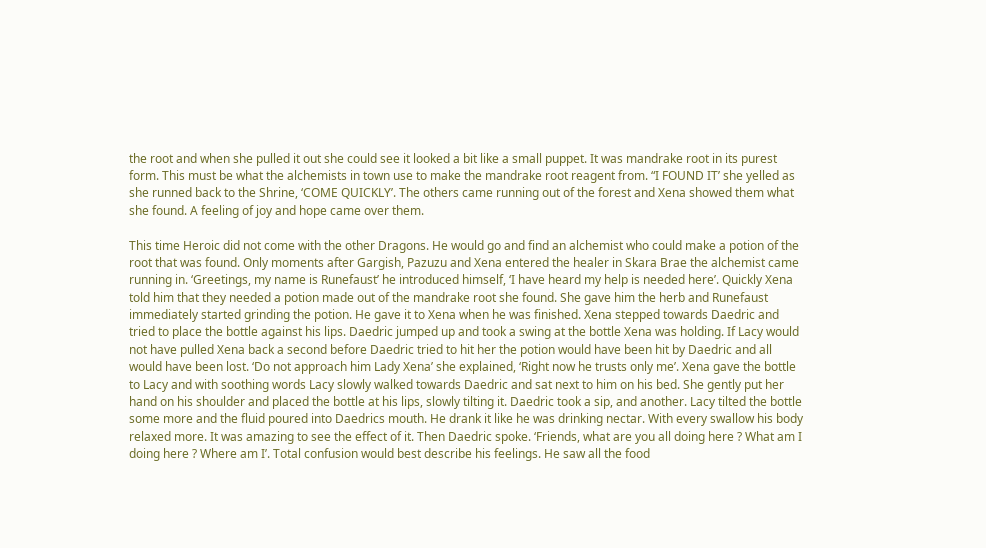the root and when she pulled it out she could see it looked a bit like a small puppet. It was mandrake root in its purest form. This must be what the alchemists in town use to make the mandrake root reagent from. “I FOUND IT’ she yelled as she runned back to the Shrine, ‘COME QUICKLY’. The others came running out of the forest and Xena showed them what she found. A feeling of joy and hope came over them.

This time Heroic did not come with the other Dragons. He would go and find an alchemist who could make a potion of the root that was found. Only moments after Gargish, Pazuzu and Xena entered the healer in Skara Brae the alchemist came running in. ‘Greetings, my name is Runefaust’ he introduced himself, ‘I have heard my help is needed here’. Quickly Xena told him that they needed a potion made out of the mandrake root she found. She gave him the herb and Runefaust immediately started grinding the potion. He gave it to Xena when he was finished. Xena stepped towards Daedric and tried to place the bottle against his lips. Daedric jumped up and took a swing at the bottle Xena was holding. If Lacy would not have pulled Xena back a second before Daedric tried to hit her the potion would have been hit by Daedric and all would have been lost. ‘Do not approach him Lady Xena’ she explained, ‘Right now he trusts only me’. Xena gave the bottle to Lacy and with soothing words Lacy slowly walked towards Daedric and sat next to him on his bed. She gently put her hand on his shoulder and placed the bottle at his lips, slowly tilting it. Daedric took a sip, and another. Lacy tilted the bottle some more and the fluid poured into Daedrics mouth. He drank it like he was drinking nectar. With every swallow his body relaxed more. It was amazing to see the effect of it. Then Daedric spoke. ‘Friends, what are you all doing here ? What am I doing here ? Where am I’. Total confusion would best describe his feelings. He saw all the food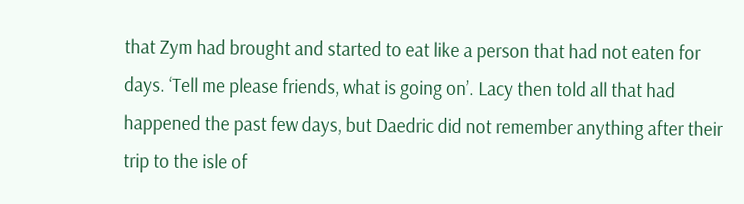that Zym had brought and started to eat like a person that had not eaten for days. ‘Tell me please friends, what is going on’. Lacy then told all that had happened the past few days, but Daedric did not remember anything after their trip to the isle of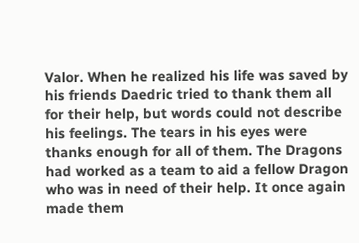Valor. When he realized his life was saved by his friends Daedric tried to thank them all for their help, but words could not describe his feelings. The tears in his eyes were thanks enough for all of them. The Dragons had worked as a team to aid a fellow Dragon who was in need of their help. It once again made them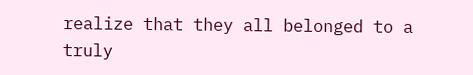realize that they all belonged to a truly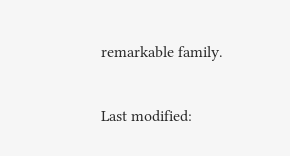remarkable family.

Last modified: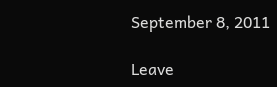September 8, 2011

Leave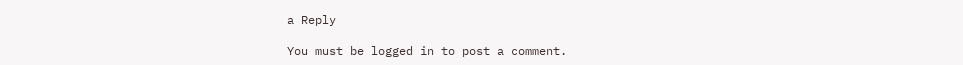a Reply

You must be logged in to post a comment.